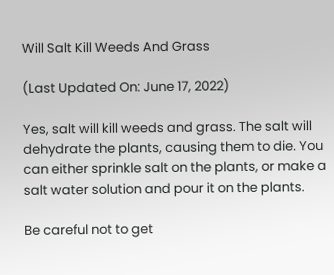Will Salt Kill Weeds And Grass

(Last Updated On: June 17, 2022)

Yes, salt will kill weeds and grass. The salt will dehydrate the plants, causing them to die. You can either sprinkle salt on the plants, or make a salt water solution and pour it on the plants.

Be careful not to get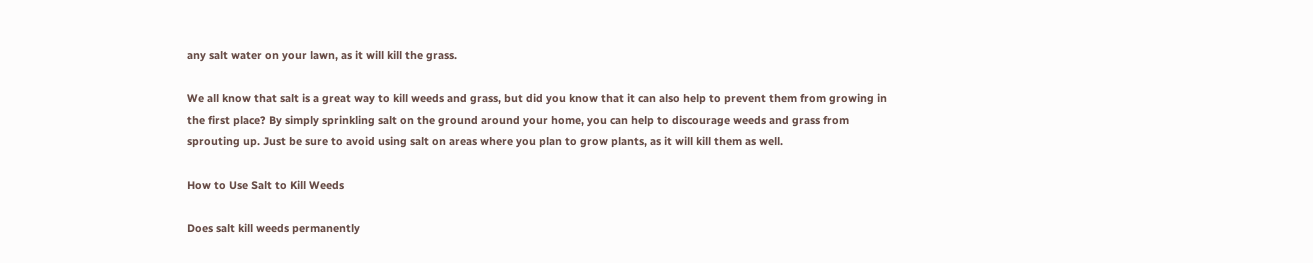any salt water on your lawn, as it will kill the grass.

We all know that salt is a great way to kill weeds and grass, but did you know that it can also help to prevent them from growing in the first place? By simply sprinkling salt on the ground around your home, you can help to discourage weeds and grass from sprouting up. Just be sure to avoid using salt on areas where you plan to grow plants, as it will kill them as well.

How to Use Salt to Kill Weeds

Does salt kill weeds permanently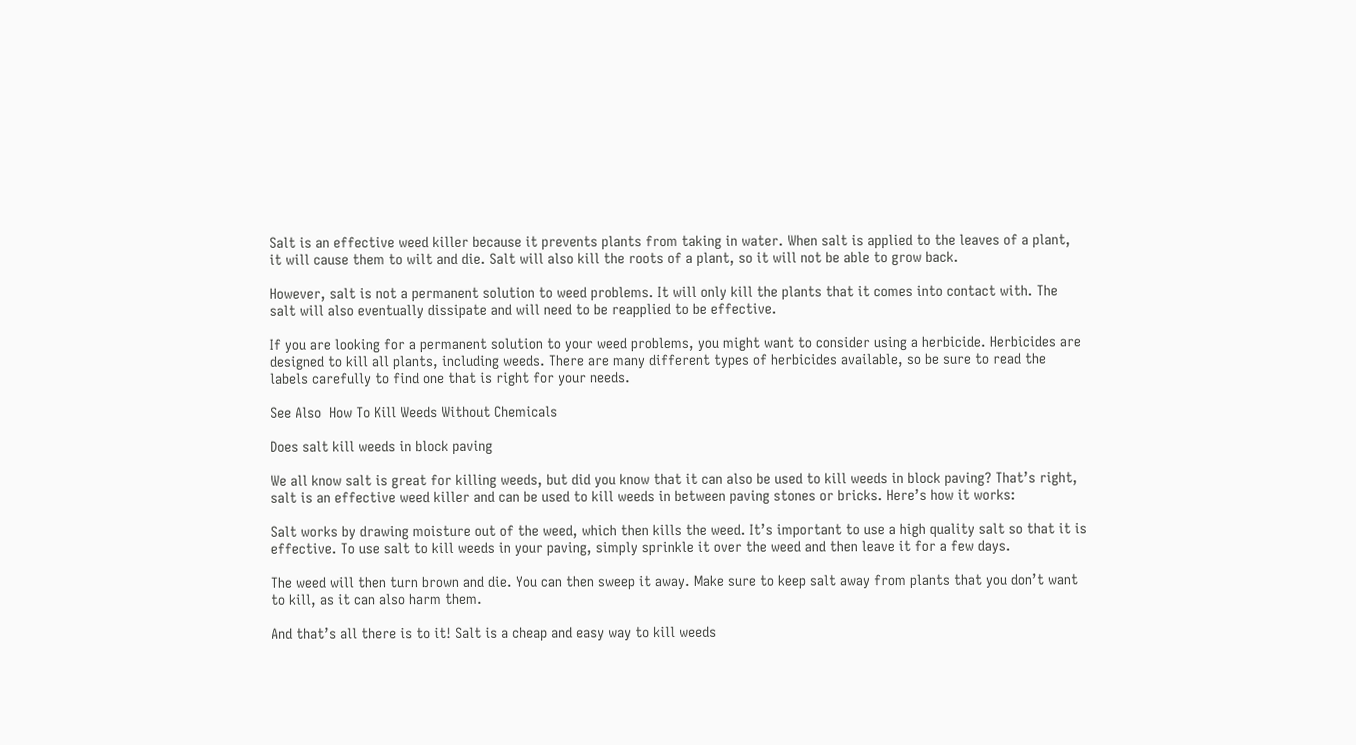Salt is an effective weed killer because it prevents plants from taking in water. When salt is applied to the leaves of a plant, it will cause them to wilt and die. Salt will also kill the roots of a plant, so it will not be able to grow back.

However, salt is not a permanent solution to weed problems. It will only kill the plants that it comes into contact with. The salt will also eventually dissipate and will need to be reapplied to be effective.

If you are looking for a permanent solution to your weed problems, you might want to consider using a herbicide. Herbicides are designed to kill all plants, including weeds. There are many different types of herbicides available, so be sure to read the labels carefully to find one that is right for your needs.

See Also  How To Kill Weeds Without Chemicals

Does salt kill weeds in block paving

We all know salt is great for killing weeds, but did you know that it can also be used to kill weeds in block paving? That’s right, salt is an effective weed killer and can be used to kill weeds in between paving stones or bricks. Here’s how it works:

Salt works by drawing moisture out of the weed, which then kills the weed. It’s important to use a high quality salt so that it is effective. To use salt to kill weeds in your paving, simply sprinkle it over the weed and then leave it for a few days.

The weed will then turn brown and die. You can then sweep it away. Make sure to keep salt away from plants that you don’t want to kill, as it can also harm them.

And that’s all there is to it! Salt is a cheap and easy way to kill weeds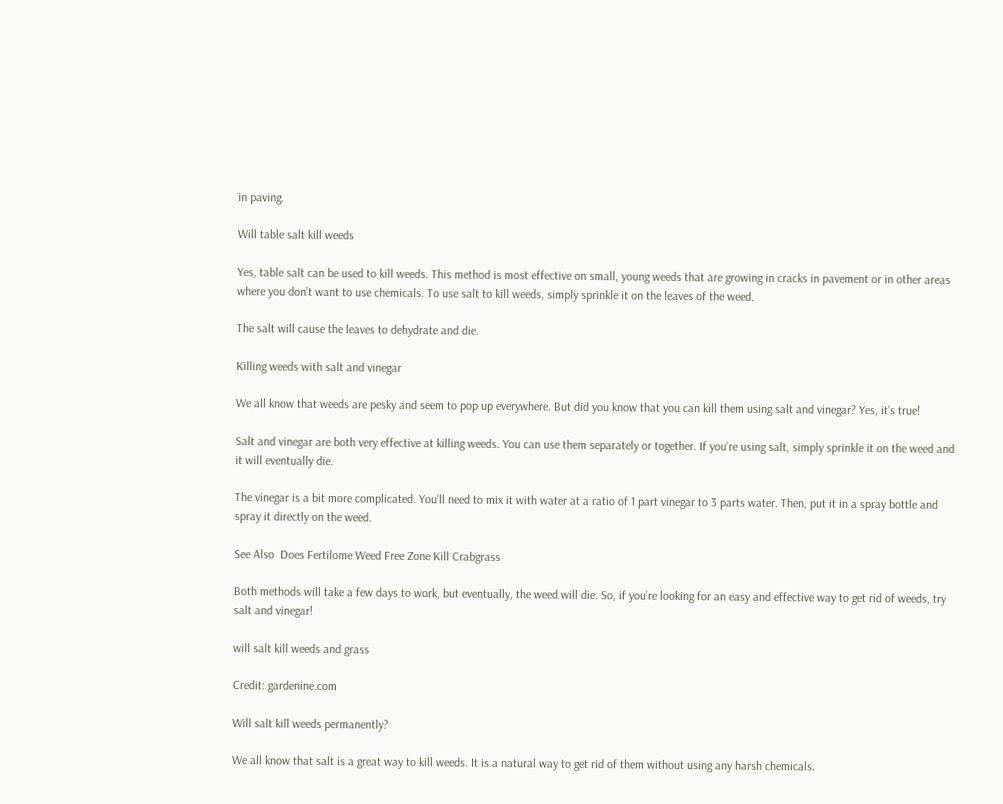in paving.

Will table salt kill weeds

Yes, table salt can be used to kill weeds. This method is most effective on small, young weeds that are growing in cracks in pavement or in other areas where you don’t want to use chemicals. To use salt to kill weeds, simply sprinkle it on the leaves of the weed.

The salt will cause the leaves to dehydrate and die.

Killing weeds with salt and vinegar

We all know that weeds are pesky and seem to pop up everywhere. But did you know that you can kill them using salt and vinegar? Yes, it’s true!

Salt and vinegar are both very effective at killing weeds. You can use them separately or together. If you’re using salt, simply sprinkle it on the weed and it will eventually die.

The vinegar is a bit more complicated. You’ll need to mix it with water at a ratio of 1 part vinegar to 3 parts water. Then, put it in a spray bottle and spray it directly on the weed.

See Also  Does Fertilome Weed Free Zone Kill Crabgrass

Both methods will take a few days to work, but eventually, the weed will die. So, if you’re looking for an easy and effective way to get rid of weeds, try salt and vinegar!

will salt kill weeds and grass

Credit: gardenine.com

Will salt kill weeds permanently?

We all know that salt is a great way to kill weeds. It is a natural way to get rid of them without using any harsh chemicals.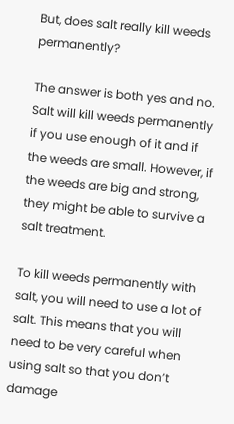But, does salt really kill weeds permanently?

The answer is both yes and no. Salt will kill weeds permanently if you use enough of it and if the weeds are small. However, if the weeds are big and strong, they might be able to survive a salt treatment.

To kill weeds permanently with salt, you will need to use a lot of salt. This means that you will need to be very careful when using salt so that you don’t damage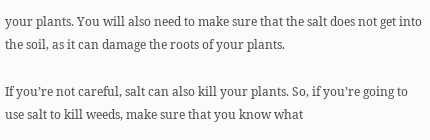your plants. You will also need to make sure that the salt does not get into the soil, as it can damage the roots of your plants.

If you’re not careful, salt can also kill your plants. So, if you’re going to use salt to kill weeds, make sure that you know what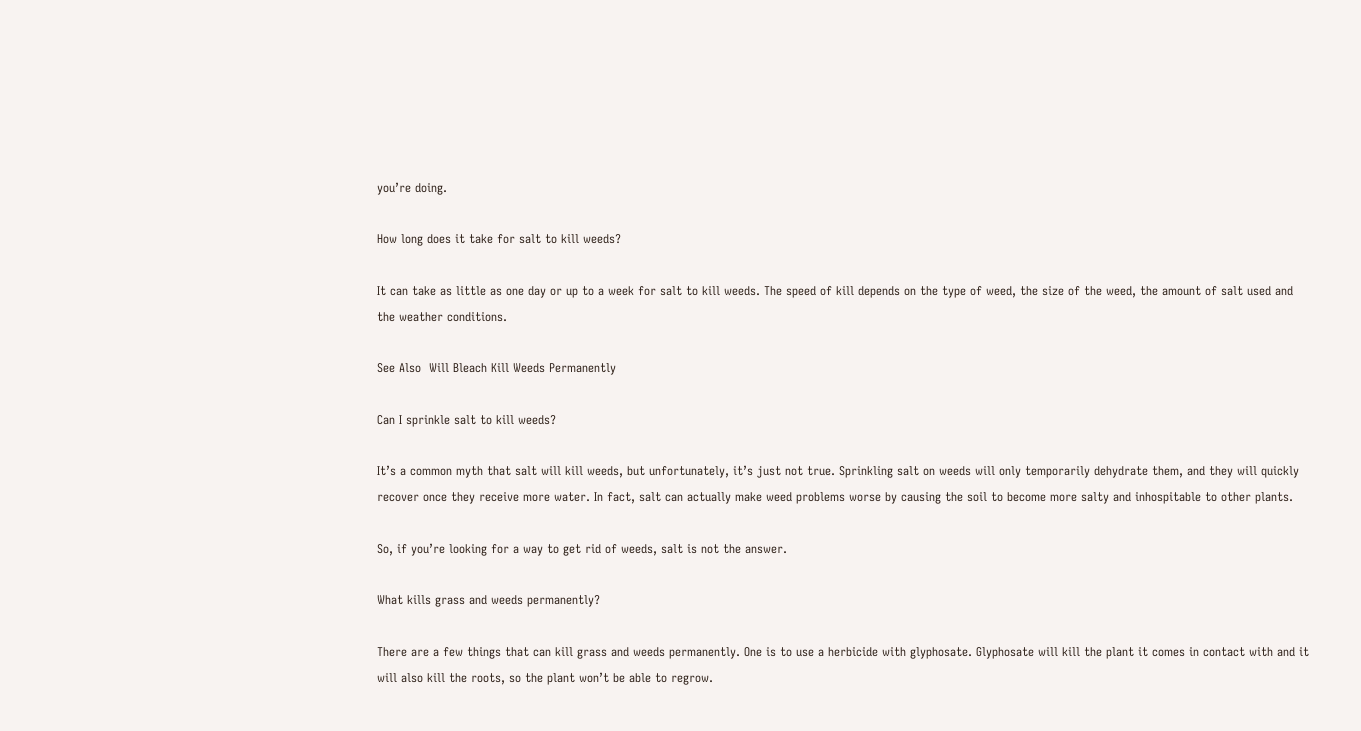you’re doing.

How long does it take for salt to kill weeds?

It can take as little as one day or up to a week for salt to kill weeds. The speed of kill depends on the type of weed, the size of the weed, the amount of salt used and the weather conditions.

See Also  Will Bleach Kill Weeds Permanently

Can I sprinkle salt to kill weeds?

It’s a common myth that salt will kill weeds, but unfortunately, it’s just not true. Sprinkling salt on weeds will only temporarily dehydrate them, and they will quickly recover once they receive more water. In fact, salt can actually make weed problems worse by causing the soil to become more salty and inhospitable to other plants.

So, if you’re looking for a way to get rid of weeds, salt is not the answer.

What kills grass and weeds permanently?

There are a few things that can kill grass and weeds permanently. One is to use a herbicide with glyphosate. Glyphosate will kill the plant it comes in contact with and it will also kill the roots, so the plant won’t be able to regrow.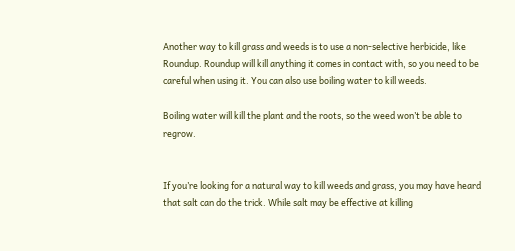Another way to kill grass and weeds is to use a non-selective herbicide, like Roundup. Roundup will kill anything it comes in contact with, so you need to be careful when using it. You can also use boiling water to kill weeds.

Boiling water will kill the plant and the roots, so the weed won’t be able to regrow.


If you’re looking for a natural way to kill weeds and grass, you may have heard that salt can do the trick. While salt may be effective at killing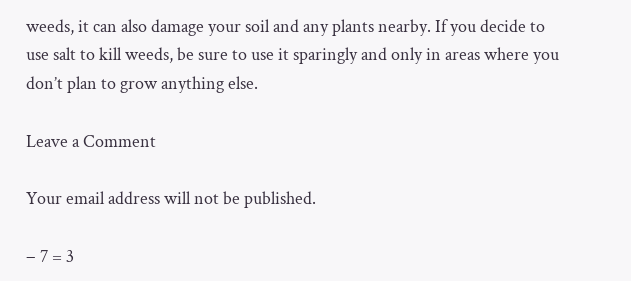weeds, it can also damage your soil and any plants nearby. If you decide to use salt to kill weeds, be sure to use it sparingly and only in areas where you don’t plan to grow anything else.

Leave a Comment

Your email address will not be published.

− 7 = 3